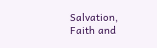Salvation, Faith and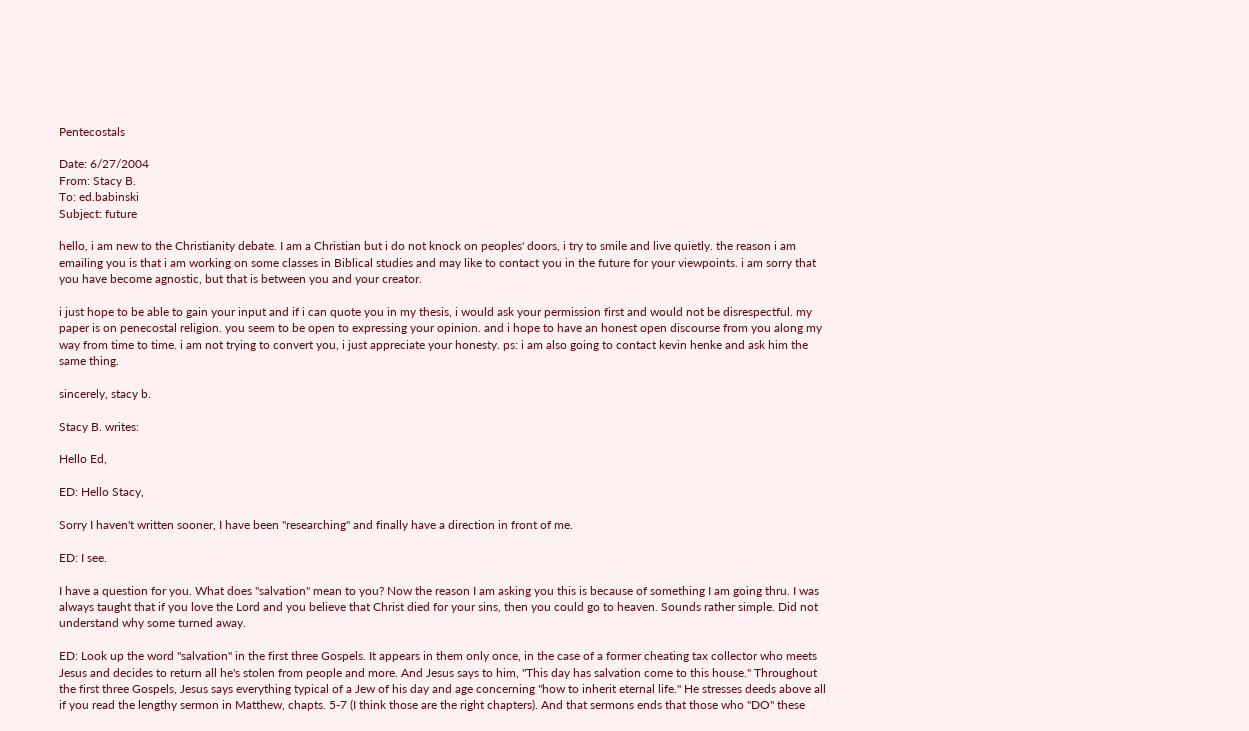Pentecostals

Date: 6/27/2004
From: Stacy B.
To: ed.babinski
Subject: future

hello, i am new to the Christianity debate. I am a Christian but i do not knock on peoples' doors, i try to smile and live quietly. the reason i am emailing you is that i am working on some classes in Biblical studies and may like to contact you in the future for your viewpoints. i am sorry that you have become agnostic, but that is between you and your creator.

i just hope to be able to gain your input and if i can quote you in my thesis, i would ask your permission first and would not be disrespectful. my paper is on penecostal religion. you seem to be open to expressing your opinion. and i hope to have an honest open discourse from you along my way from time to time. i am not trying to convert you, i just appreciate your honesty. ps: i am also going to contact kevin henke and ask him the same thing.

sincerely, stacy b.

Stacy B. writes:

Hello Ed,

ED: Hello Stacy,

Sorry I haven't written sooner, I have been "researching" and finally have a direction in front of me.

ED: I see.

I have a question for you. What does "salvation" mean to you? Now the reason I am asking you this is because of something I am going thru. I was always taught that if you love the Lord and you believe that Christ died for your sins, then you could go to heaven. Sounds rather simple. Did not understand why some turned away.

ED: Look up the word "salvation" in the first three Gospels. It appears in them only once, in the case of a former cheating tax collector who meets Jesus and decides to return all he's stolen from people and more. And Jesus says to him, "This day has salvation come to this house." Throughout the first three Gospels, Jesus says everything typical of a Jew of his day and age concerning "how to inherit eternal life." He stresses deeds above all if you read the lengthy sermon in Matthew, chapts. 5-7 (I think those are the right chapters). And that sermons ends that those who "DO" these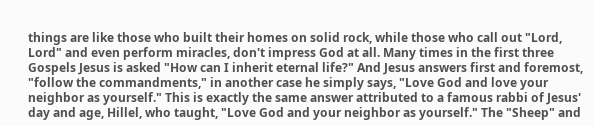things are like those who built their homes on solid rock, while those who call out "Lord, Lord" and even perform miracles, don't impress God at all. Many times in the first three Gospels Jesus is asked "How can I inherit eternal life?" And Jesus answers first and foremost, "follow the commandments," in another case he simply says, "Love God and love your neighbor as yourself." This is exactly the same answer attributed to a famous rabbi of Jesus' day and age, Hillel, who taught, "Love God and your neighbor as yourself." The "Sheep" and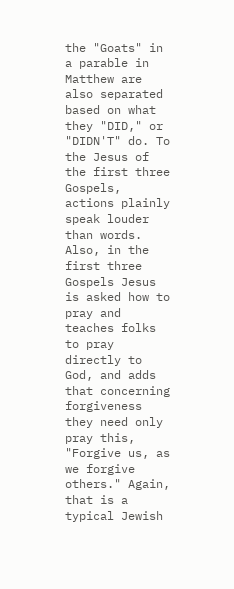the "Goats" in a parable in Matthew are also separated based on what they "DID," or "DIDN'T" do. To the Jesus of the first three Gospels, actions plainly speak louder than words. Also, in the first three Gospels Jesus is asked how to pray and teaches folks to pray directly to God, and adds that concerning forgiveness they need only pray this, "Forgive us, as we forgive others." Again, that is a typical Jewish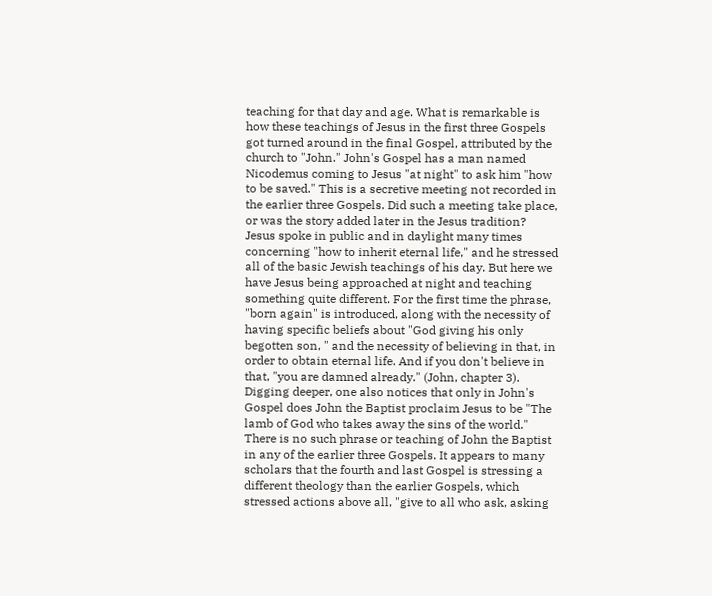teaching for that day and age. What is remarkable is how these teachings of Jesus in the first three Gospels got turned around in the final Gospel, attributed by the church to "John." John's Gospel has a man named Nicodemus coming to Jesus "at night" to ask him "how to be saved." This is a secretive meeting not recorded in the earlier three Gospels. Did such a meeting take place, or was the story added later in the Jesus tradition? Jesus spoke in public and in daylight many times concerning "how to inherit eternal life," and he stressed all of the basic Jewish teachings of his day. But here we have Jesus being approached at night and teaching something quite different. For the first time the phrase, "born again" is introduced, along with the necessity of having specific beliefs about "God giving his only begotten son, " and the necessity of believing in that, in order to obtain eternal life. And if you don't believe in that, "you are damned already." (John, chapter 3). Digging deeper, one also notices that only in John's Gospel does John the Baptist proclaim Jesus to be "The lamb of God who takes away the sins of the world." There is no such phrase or teaching of John the Baptist in any of the earlier three Gospels. It appears to many scholars that the fourth and last Gospel is stressing a different theology than the earlier Gospels, which stressed actions above all, "give to all who ask, asking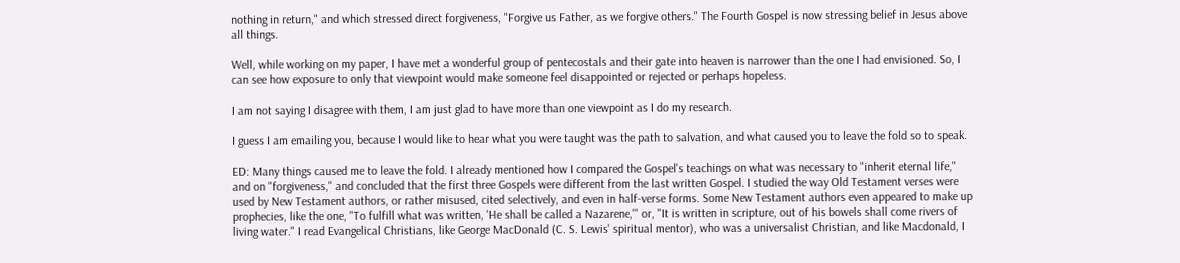nothing in return," and which stressed direct forgiveness, "Forgive us Father, as we forgive others." The Fourth Gospel is now stressing belief in Jesus above all things.

Well, while working on my paper, I have met a wonderful group of pentecostals and their gate into heaven is narrower than the one I had envisioned. So, I can see how exposure to only that viewpoint would make someone feel disappointed or rejected or perhaps hopeless.

I am not saying I disagree with them, I am just glad to have more than one viewpoint as I do my research.

I guess I am emailing you, because I would like to hear what you were taught was the path to salvation, and what caused you to leave the fold so to speak.

ED: Many things caused me to leave the fold. I already mentioned how I compared the Gospel's teachings on what was necessary to "inherit eternal life," and on "forgiveness," and concluded that the first three Gospels were different from the last written Gospel. I studied the way Old Testament verses were used by New Testament authors, or rather misused, cited selectively, and even in half-verse forms. Some New Testament authors even appeared to make up prophecies, like the one, "To fulfill what was written, 'He shall be called a Nazarene,'" or, "It is written in scripture, out of his bowels shall come rivers of living water." I read Evangelical Christians, like George MacDonald (C. S. Lewis' spiritual mentor), who was a universalist Christian, and like Macdonald, I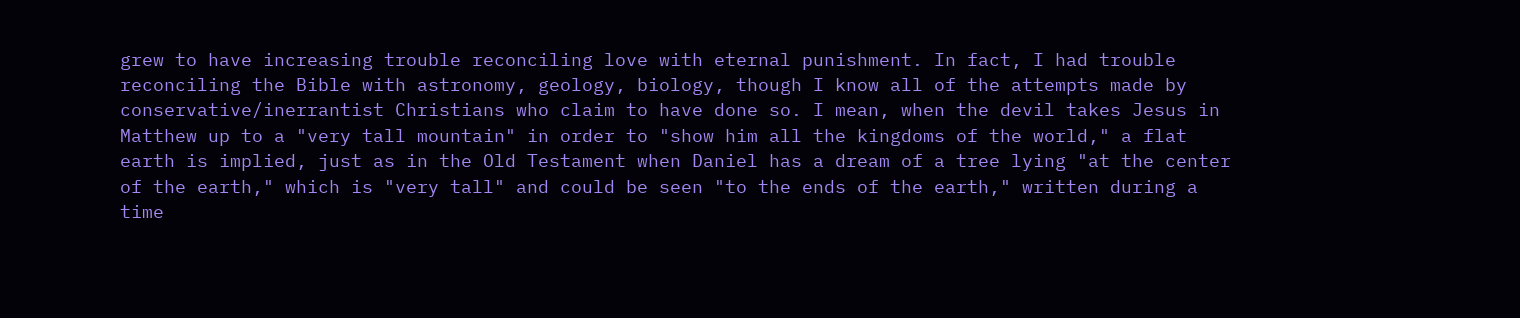grew to have increasing trouble reconciling love with eternal punishment. In fact, I had trouble reconciling the Bible with astronomy, geology, biology, though I know all of the attempts made by conservative/inerrantist Christians who claim to have done so. I mean, when the devil takes Jesus in Matthew up to a "very tall mountain" in order to "show him all the kingdoms of the world," a flat earth is implied, just as in the Old Testament when Daniel has a dream of a tree lying "at the center of the earth," which is "very tall" and could be seen "to the ends of the earth," written during a time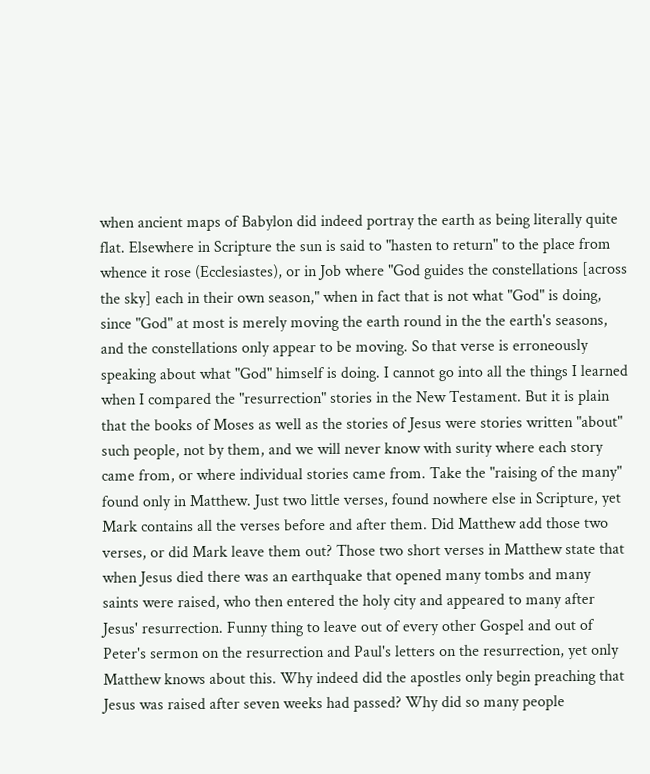when ancient maps of Babylon did indeed portray the earth as being literally quite flat. Elsewhere in Scripture the sun is said to "hasten to return" to the place from whence it rose (Ecclesiastes), or in Job where "God guides the constellations [across the sky] each in their own season," when in fact that is not what "God" is doing, since "God" at most is merely moving the earth round in the the earth's seasons, and the constellations only appear to be moving. So that verse is erroneously speaking about what "God" himself is doing. I cannot go into all the things I learned when I compared the "resurrection" stories in the New Testament. But it is plain that the books of Moses as well as the stories of Jesus were stories written "about" such people, not by them, and we will never know with surity where each story came from, or where individual stories came from. Take the "raising of the many" found only in Matthew. Just two little verses, found nowhere else in Scripture, yet Mark contains all the verses before and after them. Did Matthew add those two verses, or did Mark leave them out? Those two short verses in Matthew state that when Jesus died there was an earthquake that opened many tombs and many saints were raised, who then entered the holy city and appeared to many after Jesus' resurrection. Funny thing to leave out of every other Gospel and out of Peter's sermon on the resurrection and Paul's letters on the resurrection, yet only Matthew knows about this. Why indeed did the apostles only begin preaching that Jesus was raised after seven weeks had passed? Why did so many people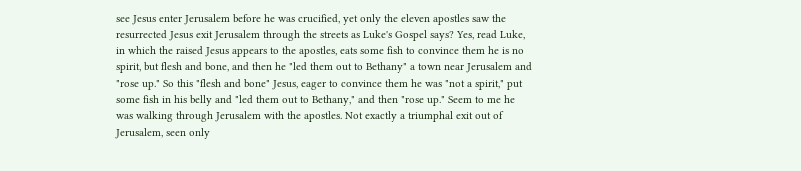see Jesus enter Jerusalem before he was crucified, yet only the eleven apostles saw the resurrected Jesus exit Jerusalem through the streets as Luke's Gospel says? Yes, read Luke, in which the raised Jesus appears to the apostles, eats some fish to convince them he is no spirit, but flesh and bone, and then he "led them out to Bethany" a town near Jerusalem and "rose up." So this "flesh and bone" Jesus, eager to convince them he was "not a spirit," put some fish in his belly and "led them out to Bethany," and then "rose up." Seem to me he was walking through Jerusalem with the apostles. Not exactly a triumphal exit out of Jerusalem, seen only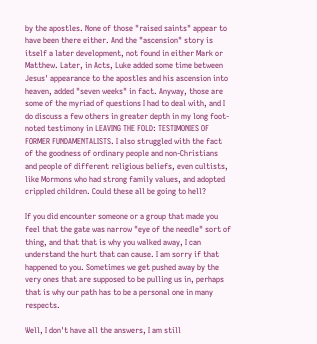by the apostles. None of those "raised saints" appear to have been there either. And the "ascension" story is itself a later development, not found in either Mark or Matthew. Later, in Acts, Luke added some time between Jesus' appearance to the apostles and his ascension into heaven, added "seven weeks" in fact. Anyway, those are some of the myriad of questions I had to deal with, and I do discuss a few others in greater depth in my long foot-noted testimony in LEAVING THE FOLD: TESTIMONIES OF FORMER FUNDAMENTALISTS. I also struggled with the fact of the goodness of ordinary people and non-Christians and people of different religious beliefs, even cultists, like Mormons who had strong family values, and adopted crippled children. Could these all be going to hell?

If you did encounter someone or a group that made you feel that the gate was narrow "eye of the needle" sort of thing, and that that is why you walked away, I can understand the hurt that can cause. I am sorry if that happened to you. Sometimes we get pushed away by the very ones that are supposed to be pulling us in, perhaps that is why our path has to be a personal one in many respects.

Well, I don't have all the answers, I am still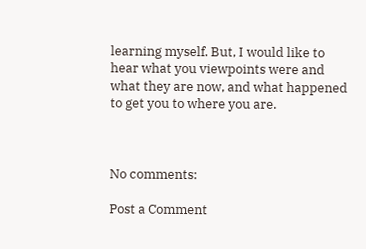learning myself. But, I would like to hear what you viewpoints were and what they are now, and what happened to get you to where you are.



No comments:

Post a Comment